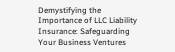Demystifying the Importance of LLC Liability Insurance: Safeguarding Your Business Ventures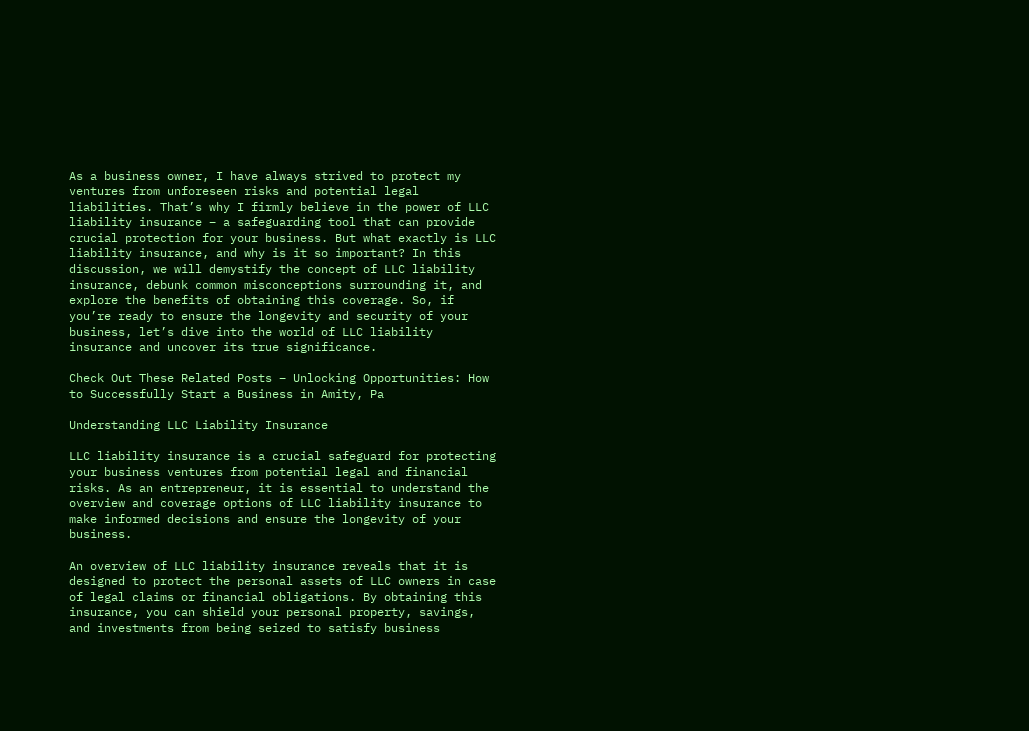As a business owner, I have always strived to protect my ventures from unforeseen risks and potential legal liabilities. That’s why I firmly believe in the power of LLC liability insurance – a safeguarding tool that can provide crucial protection for your business. But what exactly is LLC liability insurance, and why is it so important? In this discussion, we will demystify the concept of LLC liability insurance, debunk common misconceptions surrounding it, and explore the benefits of obtaining this coverage. So, if you’re ready to ensure the longevity and security of your business, let’s dive into the world of LLC liability insurance and uncover its true significance.

Check Out These Related Posts – Unlocking Opportunities: How to Successfully Start a Business in Amity, Pa

Understanding LLC Liability Insurance

LLC liability insurance is a crucial safeguard for protecting your business ventures from potential legal and financial risks. As an entrepreneur, it is essential to understand the overview and coverage options of LLC liability insurance to make informed decisions and ensure the longevity of your business.

An overview of LLC liability insurance reveals that it is designed to protect the personal assets of LLC owners in case of legal claims or financial obligations. By obtaining this insurance, you can shield your personal property, savings, and investments from being seized to satisfy business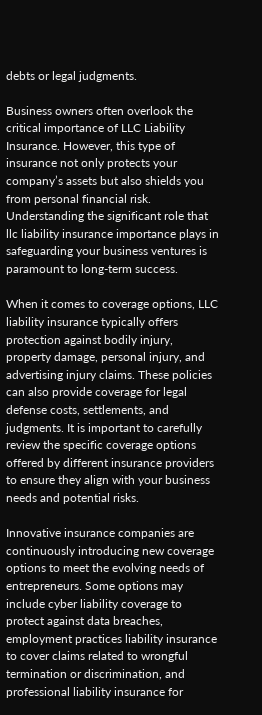debts or legal judgments.

Business owners often overlook the critical importance of LLC Liability Insurance. However, this type of insurance not only protects your company’s assets but also shields you from personal financial risk. Understanding the significant role that llc liability insurance importance plays in safeguarding your business ventures is paramount to long-term success.

When it comes to coverage options, LLC liability insurance typically offers protection against bodily injury, property damage, personal injury, and advertising injury claims. These policies can also provide coverage for legal defense costs, settlements, and judgments. It is important to carefully review the specific coverage options offered by different insurance providers to ensure they align with your business needs and potential risks.

Innovative insurance companies are continuously introducing new coverage options to meet the evolving needs of entrepreneurs. Some options may include cyber liability coverage to protect against data breaches, employment practices liability insurance to cover claims related to wrongful termination or discrimination, and professional liability insurance for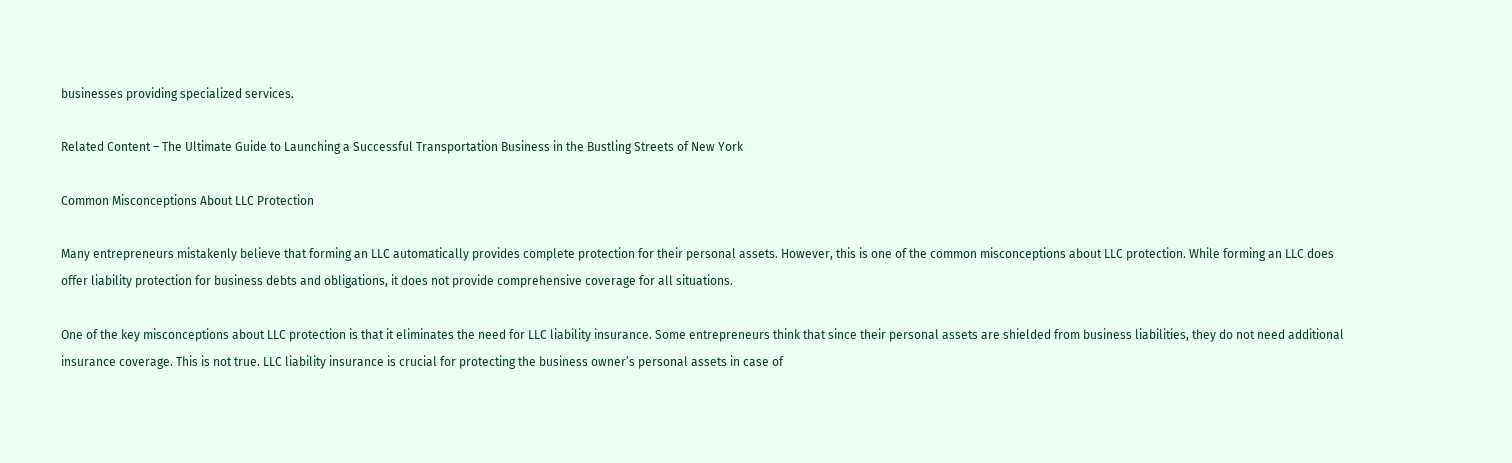businesses providing specialized services.

Related Content – The Ultimate Guide to Launching a Successful Transportation Business in the Bustling Streets of New York

Common Misconceptions About LLC Protection

Many entrepreneurs mistakenly believe that forming an LLC automatically provides complete protection for their personal assets. However, this is one of the common misconceptions about LLC protection. While forming an LLC does offer liability protection for business debts and obligations, it does not provide comprehensive coverage for all situations.

One of the key misconceptions about LLC protection is that it eliminates the need for LLC liability insurance. Some entrepreneurs think that since their personal assets are shielded from business liabilities, they do not need additional insurance coverage. This is not true. LLC liability insurance is crucial for protecting the business owner’s personal assets in case of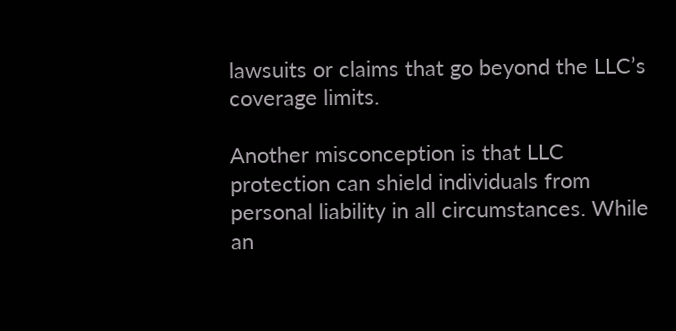lawsuits or claims that go beyond the LLC’s coverage limits.

Another misconception is that LLC protection can shield individuals from personal liability in all circumstances. While an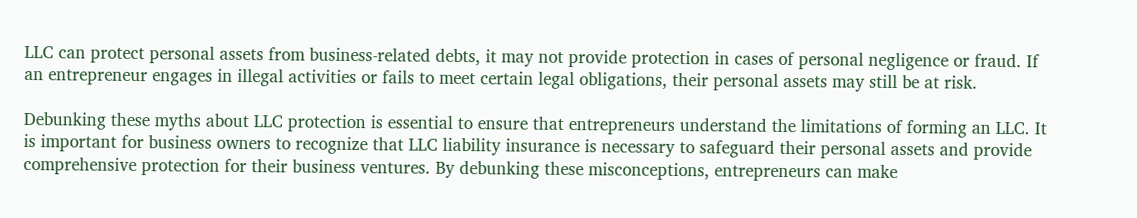LLC can protect personal assets from business-related debts, it may not provide protection in cases of personal negligence or fraud. If an entrepreneur engages in illegal activities or fails to meet certain legal obligations, their personal assets may still be at risk.

Debunking these myths about LLC protection is essential to ensure that entrepreneurs understand the limitations of forming an LLC. It is important for business owners to recognize that LLC liability insurance is necessary to safeguard their personal assets and provide comprehensive protection for their business ventures. By debunking these misconceptions, entrepreneurs can make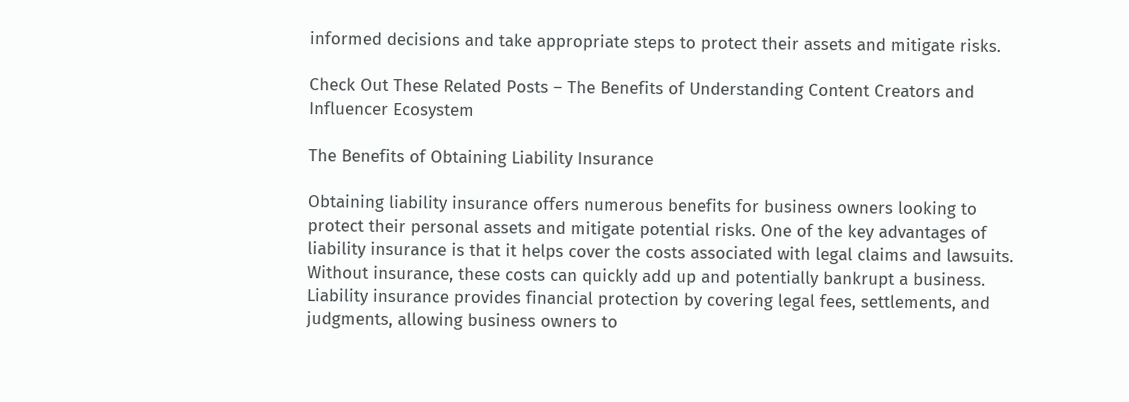informed decisions and take appropriate steps to protect their assets and mitigate risks.

Check Out These Related Posts – The Benefits of Understanding Content Creators and Influencer Ecosystem

The Benefits of Obtaining Liability Insurance

Obtaining liability insurance offers numerous benefits for business owners looking to protect their personal assets and mitigate potential risks. One of the key advantages of liability insurance is that it helps cover the costs associated with legal claims and lawsuits. Without insurance, these costs can quickly add up and potentially bankrupt a business. Liability insurance provides financial protection by covering legal fees, settlements, and judgments, allowing business owners to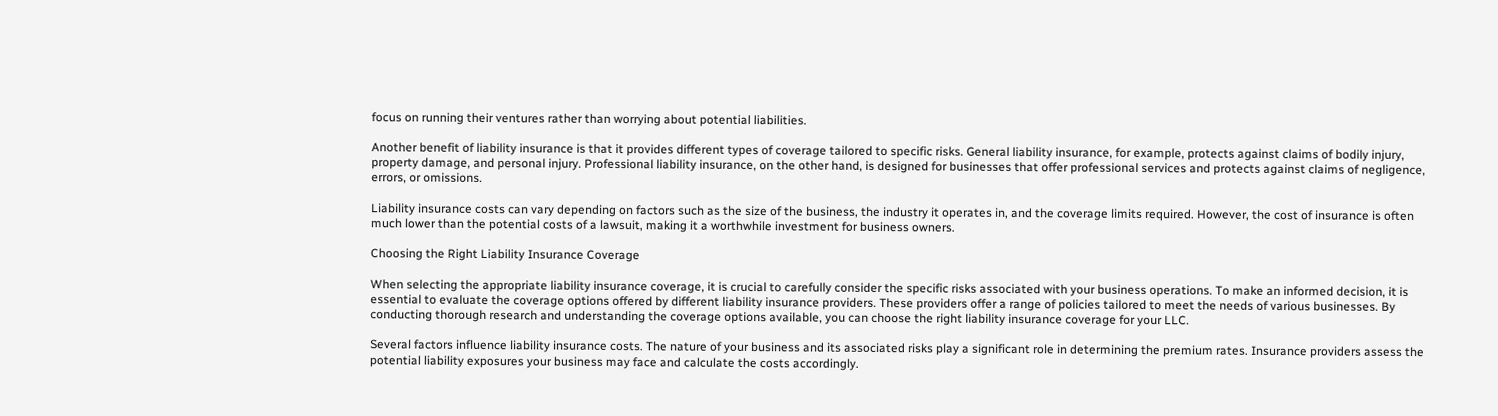focus on running their ventures rather than worrying about potential liabilities.

Another benefit of liability insurance is that it provides different types of coverage tailored to specific risks. General liability insurance, for example, protects against claims of bodily injury, property damage, and personal injury. Professional liability insurance, on the other hand, is designed for businesses that offer professional services and protects against claims of negligence, errors, or omissions.

Liability insurance costs can vary depending on factors such as the size of the business, the industry it operates in, and the coverage limits required. However, the cost of insurance is often much lower than the potential costs of a lawsuit, making it a worthwhile investment for business owners.

Choosing the Right Liability Insurance Coverage

When selecting the appropriate liability insurance coverage, it is crucial to carefully consider the specific risks associated with your business operations. To make an informed decision, it is essential to evaluate the coverage options offered by different liability insurance providers. These providers offer a range of policies tailored to meet the needs of various businesses. By conducting thorough research and understanding the coverage options available, you can choose the right liability insurance coverage for your LLC.

Several factors influence liability insurance costs. The nature of your business and its associated risks play a significant role in determining the premium rates. Insurance providers assess the potential liability exposures your business may face and calculate the costs accordingly.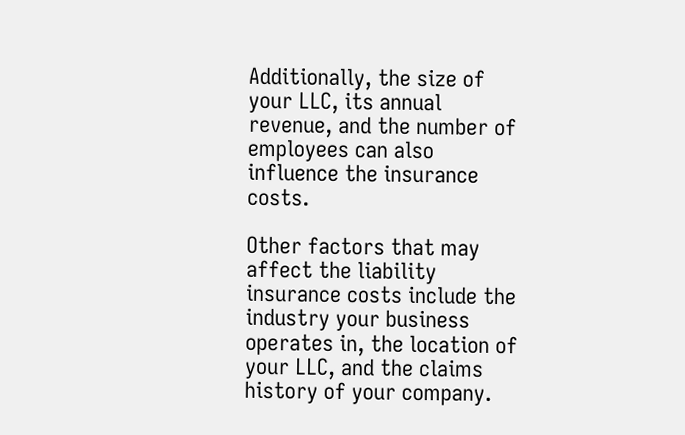Additionally, the size of your LLC, its annual revenue, and the number of employees can also influence the insurance costs.

Other factors that may affect the liability insurance costs include the industry your business operates in, the location of your LLC, and the claims history of your company.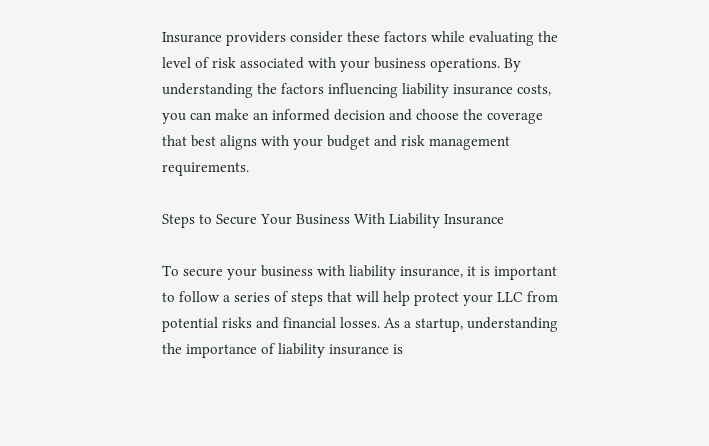Insurance providers consider these factors while evaluating the level of risk associated with your business operations. By understanding the factors influencing liability insurance costs, you can make an informed decision and choose the coverage that best aligns with your budget and risk management requirements.

Steps to Secure Your Business With Liability Insurance

To secure your business with liability insurance, it is important to follow a series of steps that will help protect your LLC from potential risks and financial losses. As a startup, understanding the importance of liability insurance is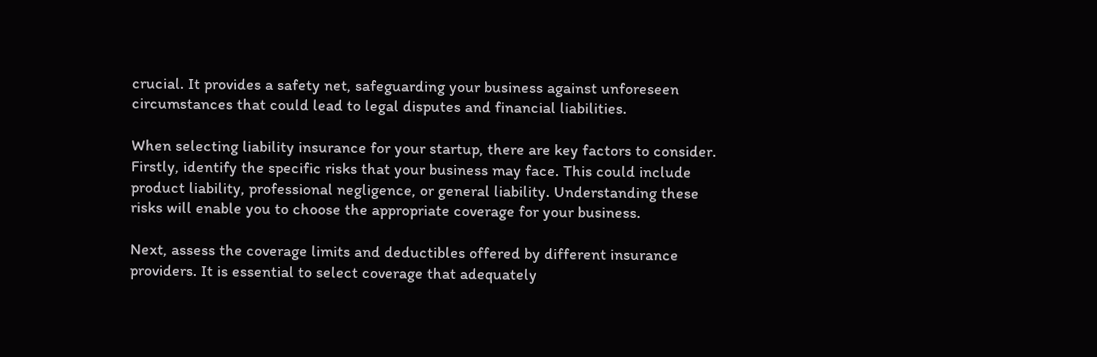crucial. It provides a safety net, safeguarding your business against unforeseen circumstances that could lead to legal disputes and financial liabilities.

When selecting liability insurance for your startup, there are key factors to consider. Firstly, identify the specific risks that your business may face. This could include product liability, professional negligence, or general liability. Understanding these risks will enable you to choose the appropriate coverage for your business.

Next, assess the coverage limits and deductibles offered by different insurance providers. It is essential to select coverage that adequately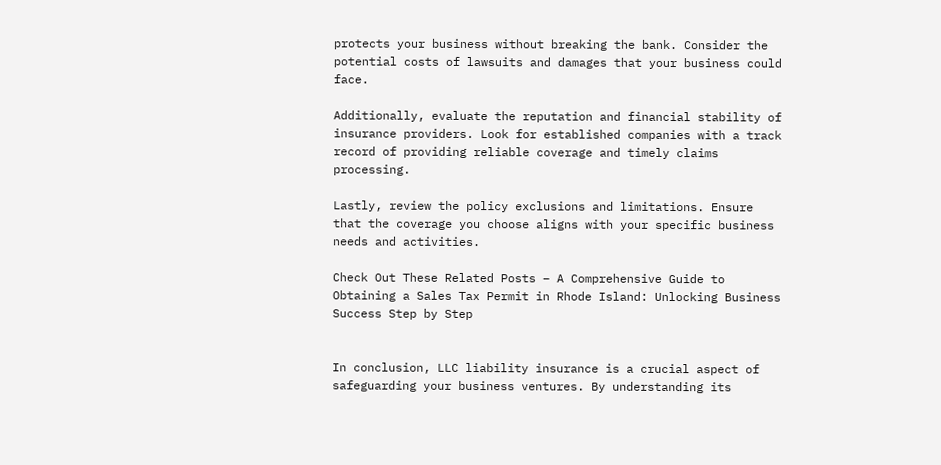protects your business without breaking the bank. Consider the potential costs of lawsuits and damages that your business could face.

Additionally, evaluate the reputation and financial stability of insurance providers. Look for established companies with a track record of providing reliable coverage and timely claims processing.

Lastly, review the policy exclusions and limitations. Ensure that the coverage you choose aligns with your specific business needs and activities.

Check Out These Related Posts – A Comprehensive Guide to Obtaining a Sales Tax Permit in Rhode Island: Unlocking Business Success Step by Step


In conclusion, LLC liability insurance is a crucial aspect of safeguarding your business ventures. By understanding its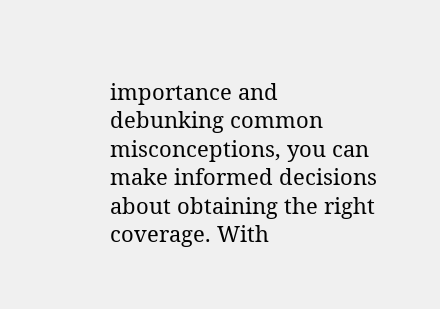importance and debunking common misconceptions, you can make informed decisions about obtaining the right coverage. With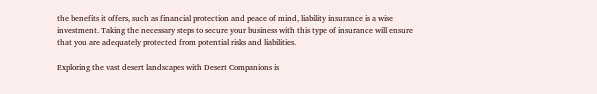the benefits it offers, such as financial protection and peace of mind, liability insurance is a wise investment. Taking the necessary steps to secure your business with this type of insurance will ensure that you are adequately protected from potential risks and liabilities.

Exploring the vast desert landscapes with Desert Companions is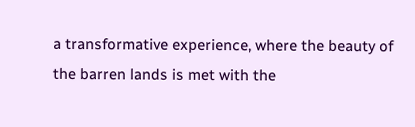a transformative experience, where the beauty of the barren lands is met with the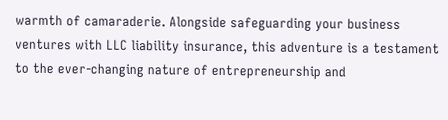warmth of camaraderie. Alongside safeguarding your business ventures with LLC liability insurance, this adventure is a testament to the ever-changing nature of entrepreneurship and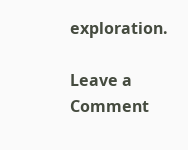exploration.

Leave a Comment